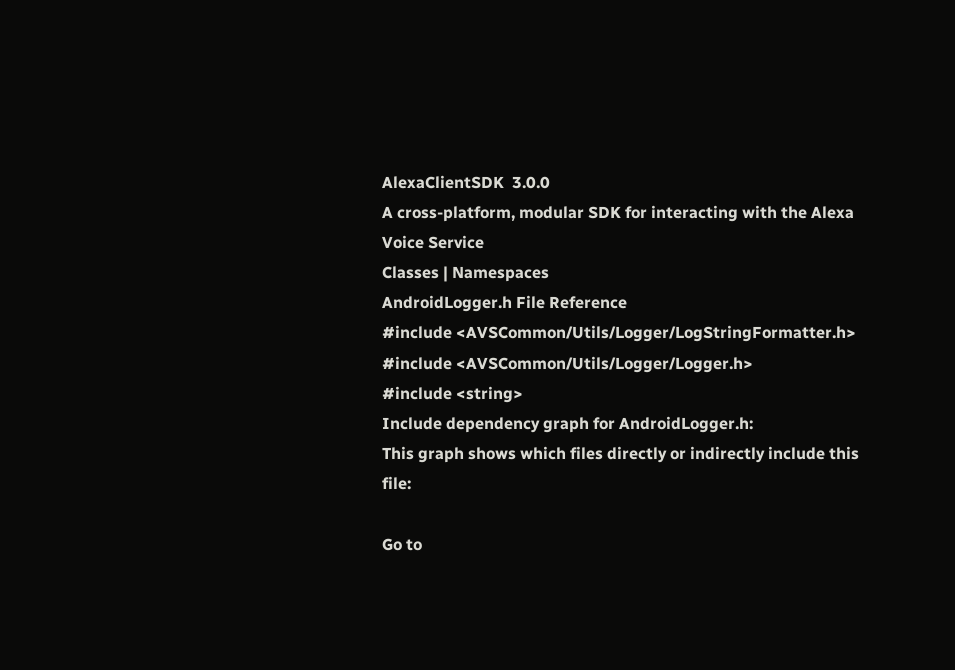AlexaClientSDK  3.0.0
A cross-platform, modular SDK for interacting with the Alexa Voice Service
Classes | Namespaces
AndroidLogger.h File Reference
#include <AVSCommon/Utils/Logger/LogStringFormatter.h>
#include <AVSCommon/Utils/Logger/Logger.h>
#include <string>
Include dependency graph for AndroidLogger.h:
This graph shows which files directly or indirectly include this file:

Go to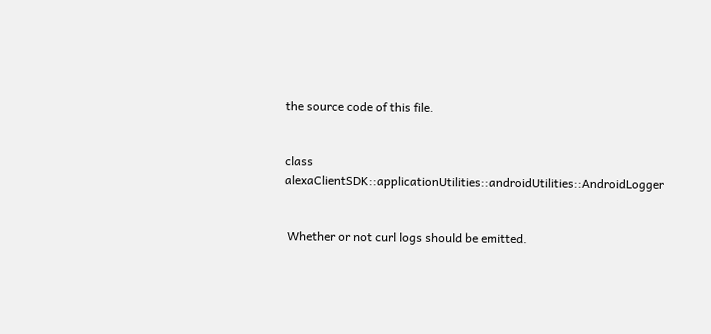the source code of this file.


class  alexaClientSDK::applicationUtilities::androidUtilities::AndroidLogger


 Whether or not curl logs should be emitted.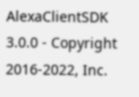AlexaClientSDK 3.0.0 - Copyright 2016-2022, Inc.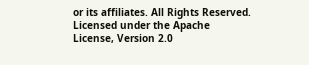or its affiliates. All Rights Reserved. Licensed under the Apache License, Version 2.0